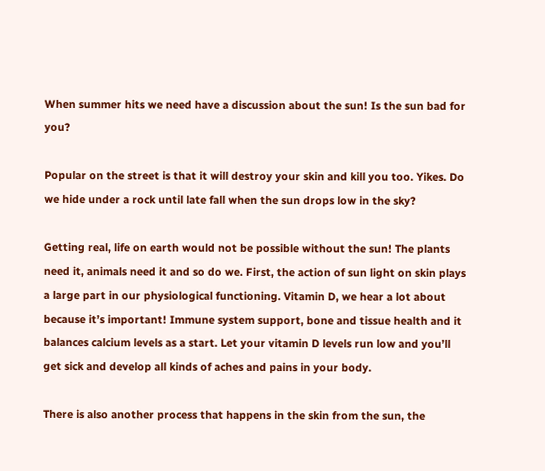When summer hits we need have a discussion about the sun! Is the sun bad for you?

Popular on the street is that it will destroy your skin and kill you too. Yikes. Do we hide under a rock until late fall when the sun drops low in the sky?

Getting real, life on earth would not be possible without the sun! The plants need it, animals need it and so do we. First, the action of sun light on skin plays a large part in our physiological functioning. Vitamin D, we hear a lot about because it’s important! Immune system support, bone and tissue health and it balances calcium levels as a start. Let your vitamin D levels run low and you’ll get sick and develop all kinds of aches and pains in your body.

There is also another process that happens in the skin from the sun, the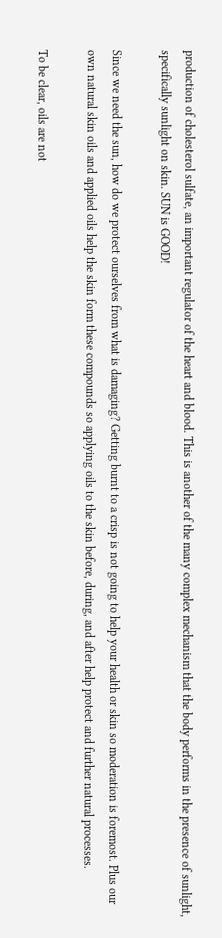production of cholesterol sulfate, an important regulator of the heart and blood. This is another of the many complex mechanism that the body performs in the presence of sunlight, specifically sunlight on skin. SUN is GOOD!

Since we need the sun, how do we protect ourselves from what is damaging? Getting burnt to a crisp is not going to help your health or skin so moderation is foremost. Plus our own natural skin oils and applied oils help the skin form these compounds so applying oils to the skin before, during, and after help protect and further natural processes.

To be clear, oils are not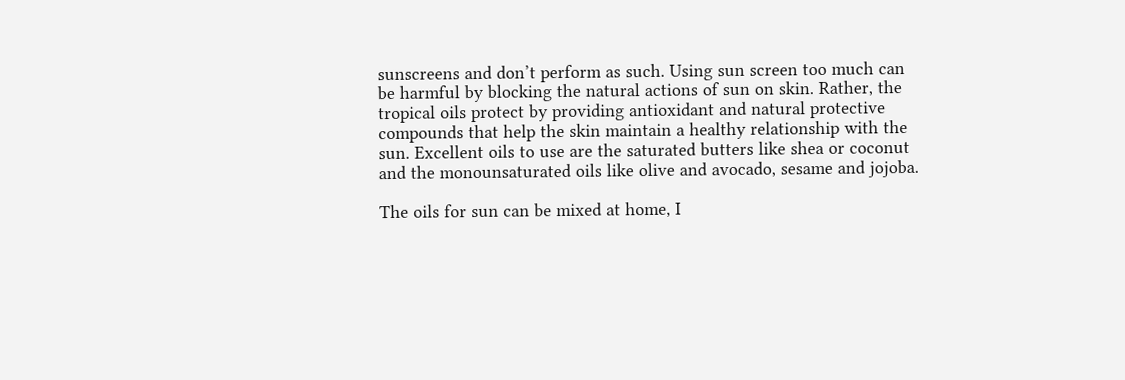sunscreens and don’t perform as such. Using sun screen too much can be harmful by blocking the natural actions of sun on skin. Rather, the tropical oils protect by providing antioxidant and natural protective compounds that help the skin maintain a healthy relationship with the sun. Excellent oils to use are the saturated butters like shea or coconut and the monounsaturated oils like olive and avocado, sesame and jojoba.

The oils for sun can be mixed at home, I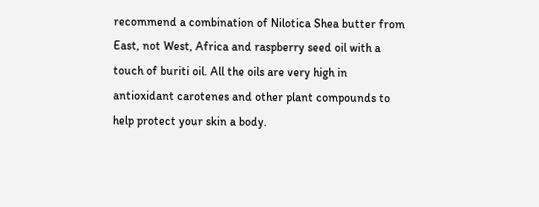recommend a combination of Nilotica Shea butter from East, not West, Africa and raspberry seed oil with a touch of buriti oil. All the oils are very high in antioxidant carotenes and other plant compounds to help protect your skin a body.